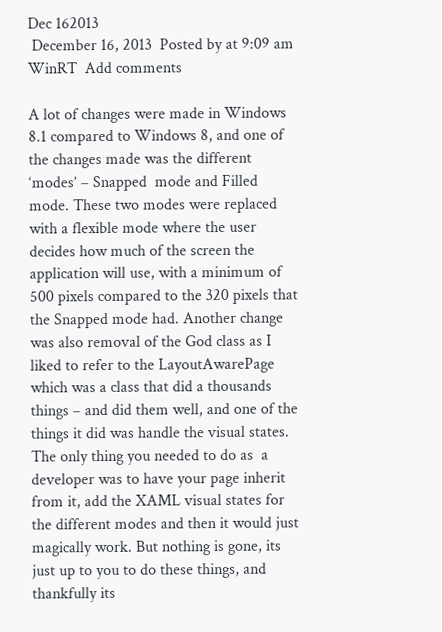Dec 162013
 December 16, 2013  Posted by at 9:09 am WinRT  Add comments

A lot of changes were made in Windows 8.1 compared to Windows 8, and one of the changes made was the different ‘modes’ – Snapped  mode and Filled  mode. These two modes were replaced with a flexible mode where the user decides how much of the screen the application will use, with a minimum of 500 pixels compared to the 320 pixels that the Snapped mode had. Another change was also removal of the God class as I liked to refer to the LayoutAwarePage which was a class that did a thousands things – and did them well, and one of the things it did was handle the visual states. The only thing you needed to do as  a developer was to have your page inherit from it, add the XAML visual states for the different modes and then it would just magically work. But nothing is gone, its just up to you to do these things, and thankfully its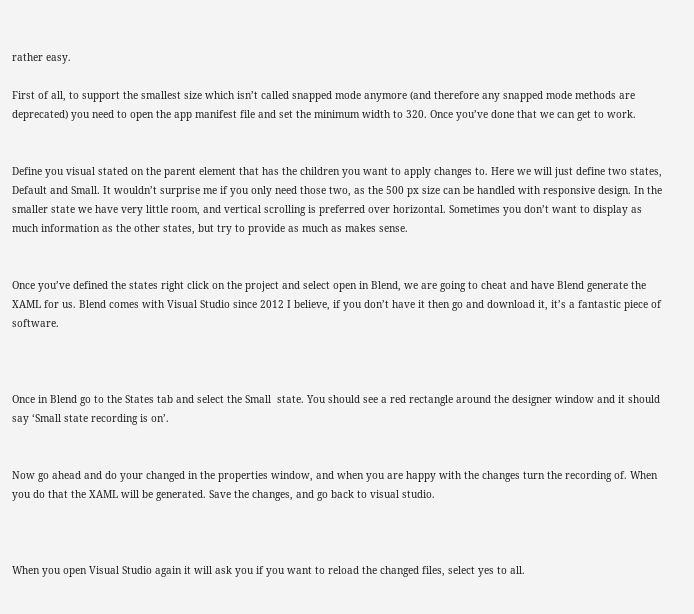rather easy.

First of all, to support the smallest size which isn’t called snapped mode anymore (and therefore any snapped mode methods are deprecated) you need to open the app manifest file and set the minimum width to 320. Once you’ve done that we can get to work.


Define you visual stated on the parent element that has the children you want to apply changes to. Here we will just define two states, Default and Small. It wouldn’t surprise me if you only need those two, as the 500 px size can be handled with responsive design. In the smaller state we have very little room, and vertical scrolling is preferred over horizontal. Sometimes you don’t want to display as much information as the other states, but try to provide as much as makes sense.


Once you’ve defined the states right click on the project and select open in Blend, we are going to cheat and have Blend generate the XAML for us. Blend comes with Visual Studio since 2012 I believe, if you don’t have it then go and download it, it’s a fantastic piece of software.



Once in Blend go to the States tab and select the Small  state. You should see a red rectangle around the designer window and it should say ‘Small state recording is on’.


Now go ahead and do your changed in the properties window, and when you are happy with the changes turn the recording of. When you do that the XAML will be generated. Save the changes, and go back to visual studio.



When you open Visual Studio again it will ask you if you want to reload the changed files, select yes to all.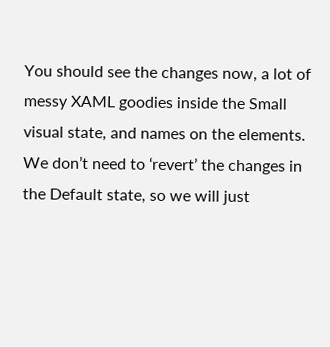You should see the changes now, a lot of messy XAML goodies inside the Small visual state, and names on the elements. We don’t need to ‘revert’ the changes in the Default state, so we will just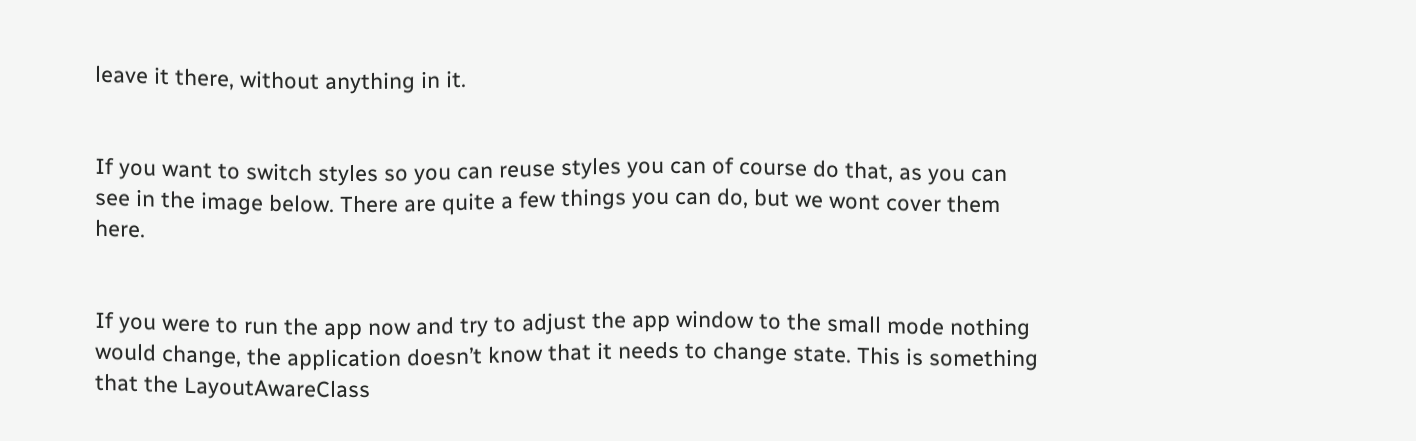leave it there, without anything in it.


If you want to switch styles so you can reuse styles you can of course do that, as you can see in the image below. There are quite a few things you can do, but we wont cover them here.


If you were to run the app now and try to adjust the app window to the small mode nothing would change, the application doesn’t know that it needs to change state. This is something that the LayoutAwareClass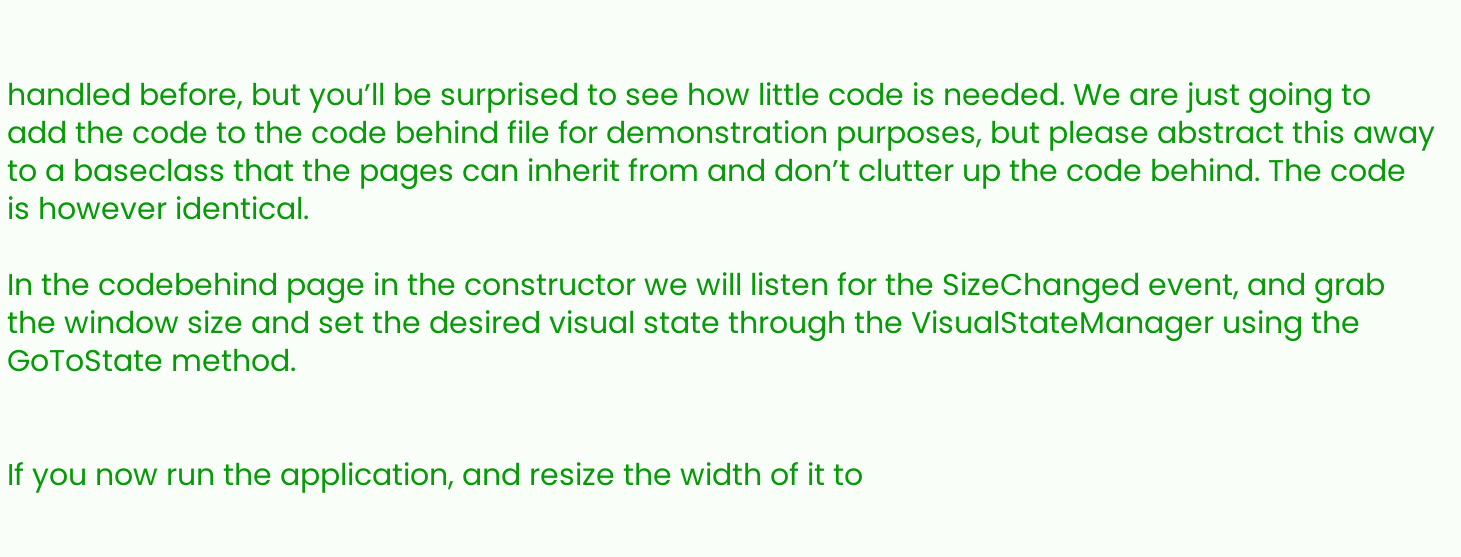handled before, but you’ll be surprised to see how little code is needed. We are just going to add the code to the code behind file for demonstration purposes, but please abstract this away to a baseclass that the pages can inherit from and don’t clutter up the code behind. The code is however identical.

In the codebehind page in the constructor we will listen for the SizeChanged event, and grab the window size and set the desired visual state through the VisualStateManager using the GoToState method.


If you now run the application, and resize the width of it to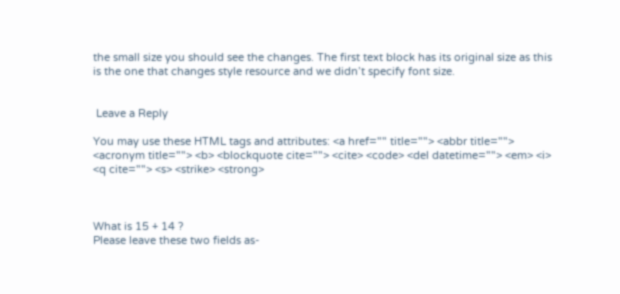the small size you should see the changes. The first text block has its original size as this is the one that changes style resource and we didn’t specify font size.


 Leave a Reply

You may use these HTML tags and attributes: <a href="" title=""> <abbr title=""> <acronym title=""> <b> <blockquote cite=""> <cite> <code> <del datetime=""> <em> <i> <q cite=""> <s> <strike> <strong>



What is 15 + 14 ?
Please leave these two fields as-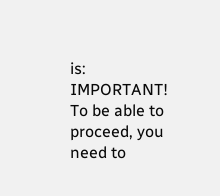is:
IMPORTANT! To be able to proceed, you need to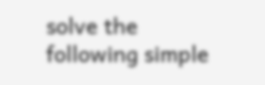solve the following simple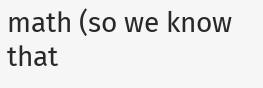math (so we know that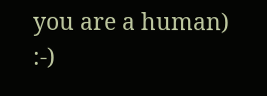you are a human) :-)